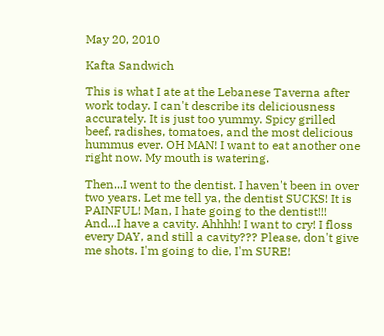May 20, 2010

Kafta Sandwich

This is what I ate at the Lebanese Taverna after work today. I can't describe its deliciousness accurately. It is just too yummy. Spicy grilled beef, radishes, tomatoes, and the most delicious hummus ever. OH MAN! I want to eat another one right now. My mouth is watering.

Then...I went to the dentist. I haven't been in over two years. Let me tell ya, the dentist SUCKS! It is PAINFUL! Man, I hate going to the dentist!!! And...I have a cavity. Ahhhh! I want to cry! I floss every DAY, and still a cavity??? Please, don't give me shots. I'm going to die, I'm SURE!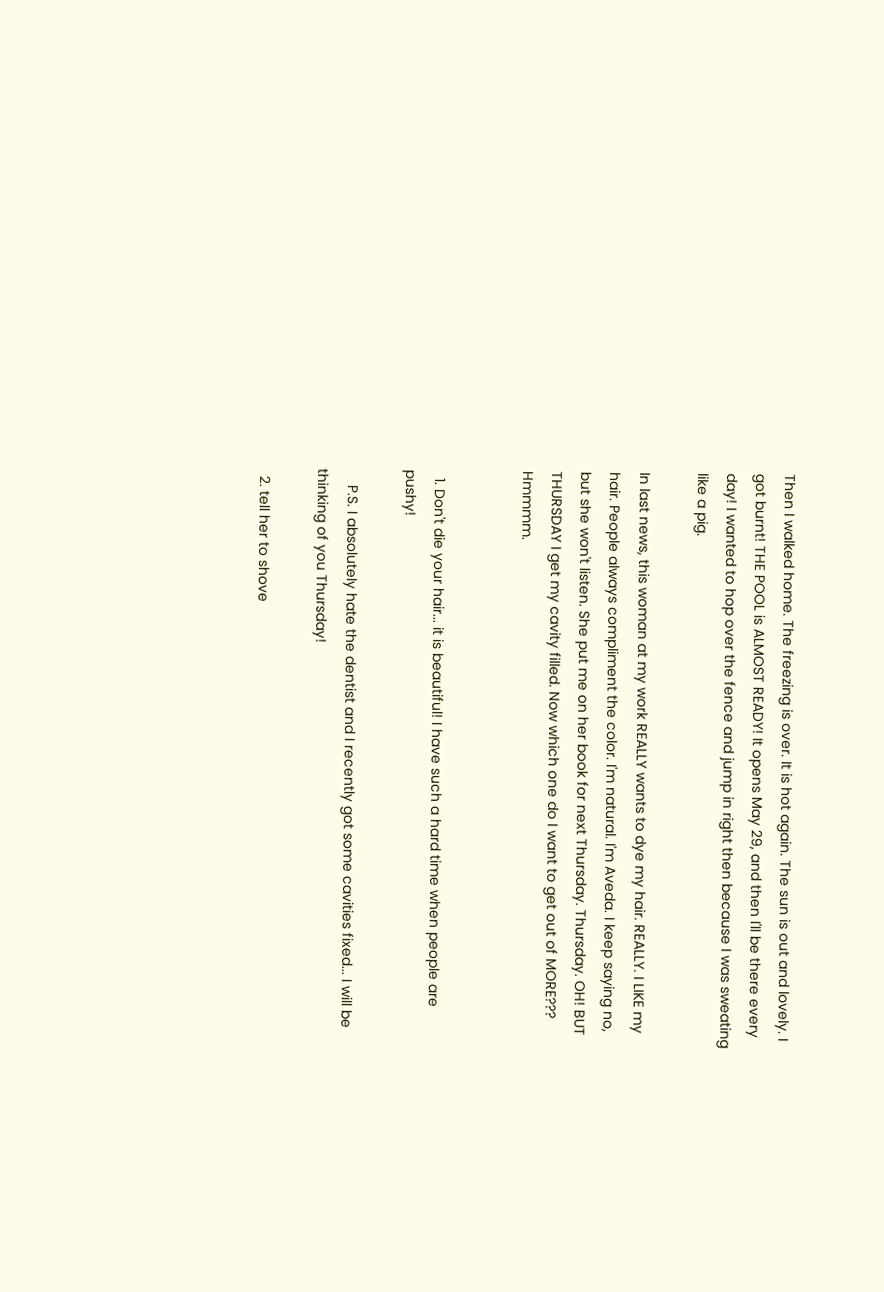Then I walked home. The freezing is over. It is hot again. The sun is out and lovely. I got burnt! THE POOL is ALMOST READY! It opens May 29, and then I'll be there every day! I wanted to hop over the fence and jump in right then because I was sweating like a pig.

In last news, this woman at my work REALLY wants to dye my hair. REALLY. I LIKE my hair. People always compliment the color. I'm natural. I'm Aveda. I keep saying no, but she won't listen. She put me on her book for next Thursday. Thursday. OH! BUT THURSDAY I get my cavity filled. Now which one do I want to get out of MORE??? Hmmmm.


  1. Don't die your hair... it is beautiful! I have such a hard time when people are pushy!

    P.S. I absolutely hate the dentist and I recently got some cavities fixed... I will be thinking of you Thursday!

  2. tell her to shove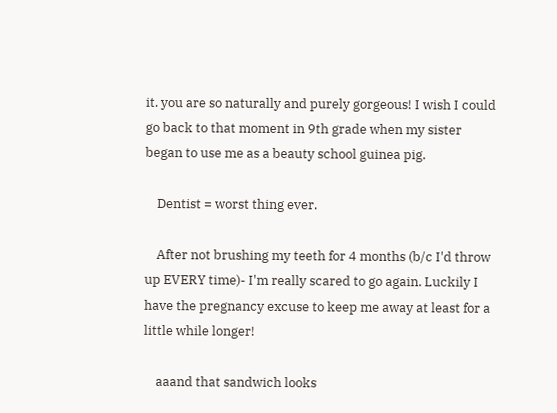it. you are so naturally and purely gorgeous! I wish I could go back to that moment in 9th grade when my sister began to use me as a beauty school guinea pig.

    Dentist = worst thing ever.

    After not brushing my teeth for 4 months (b/c I'd throw up EVERY time)- I'm really scared to go again. Luckily I have the pregnancy excuse to keep me away at least for a little while longer!

    aaand that sandwich looks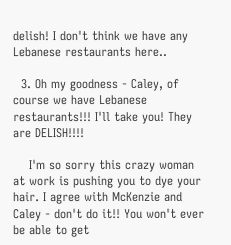delish! I don't think we have any Lebanese restaurants here..

  3. Oh my goodness - Caley, of course we have Lebanese restaurants!!! I'll take you! They are DELISH!!!!

    I'm so sorry this crazy woman at work is pushing you to dye your hair. I agree with McKenzie and Caley - don't do it!! You won't ever be able to get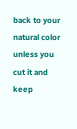back to your natural color unless you cut it and keep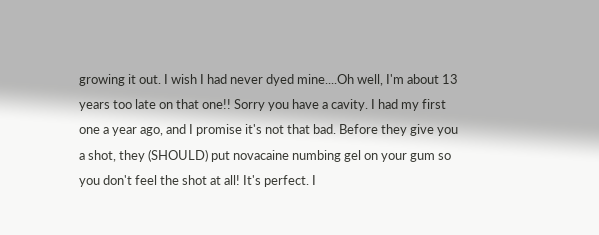growing it out. I wish I had never dyed mine....Oh well, I'm about 13 years too late on that one!! Sorry you have a cavity. I had my first one a year ago, and I promise it's not that bad. Before they give you a shot, they (SHOULD) put novacaine numbing gel on your gum so you don't feel the shot at all! It's perfect. I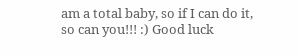am a total baby, so if I can do it, so can you!!! :) Good luck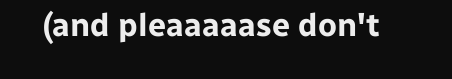(and pleaaaaase don't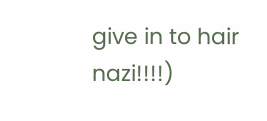give in to hair nazi!!!!)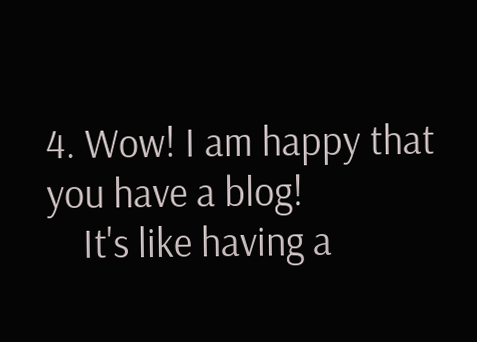4. Wow! I am happy that you have a blog!
    It's like having a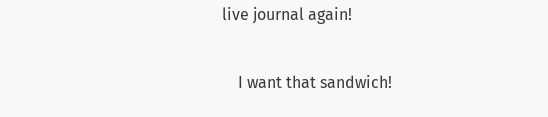live journal again!

    I want that sandwich!